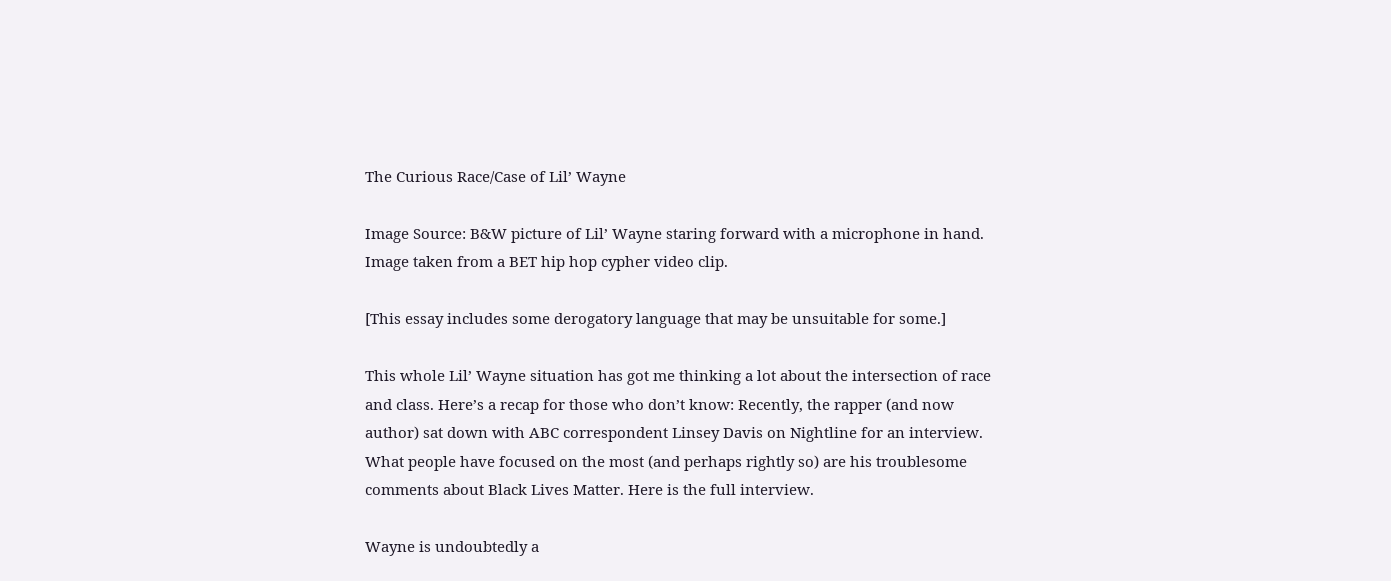The Curious Race/Case of Lil’ Wayne

Image Source: B&W picture of Lil’ Wayne staring forward with a microphone in hand. Image taken from a BET hip hop cypher video clip.

[This essay includes some derogatory language that may be unsuitable for some.]

This whole Lil’ Wayne situation has got me thinking a lot about the intersection of race and class. Here’s a recap for those who don’t know: Recently, the rapper (and now author) sat down with ABC correspondent Linsey Davis on Nightline for an interview. What people have focused on the most (and perhaps rightly so) are his troublesome comments about Black Lives Matter. Here is the full interview.

Wayne is undoubtedly a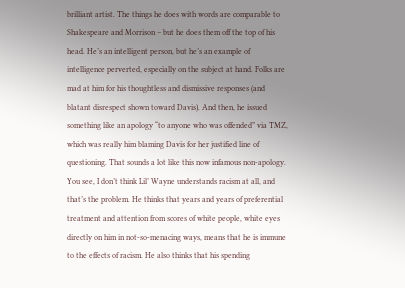brilliant artist. The things he does with words are comparable to Shakespeare and Morrison – but he does them off the top of his head. He’s an intelligent person, but he’s an example of intelligence perverted, especially on the subject at hand. Folks are mad at him for his thoughtless and dismissive responses (and blatant disrespect shown toward Davis). And then, he issued something like an apology “to anyone who was offended” via TMZ, which was really him blaming Davis for her justified line of questioning. That sounds a lot like this now infamous non-apology. You see, I don’t think Lil’ Wayne understands racism at all, and that’s the problem. He thinks that years and years of preferential treatment and attention from scores of white people, white eyes directly on him in not-so-menacing ways, means that he is immune to the effects of racism. He also thinks that his spending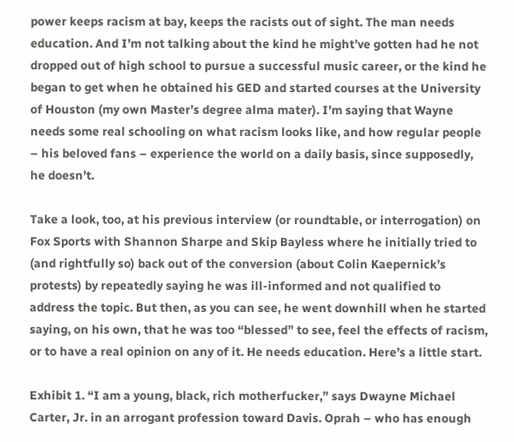power keeps racism at bay, keeps the racists out of sight. The man needs education. And I’m not talking about the kind he might’ve gotten had he not dropped out of high school to pursue a successful music career, or the kind he began to get when he obtained his GED and started courses at the University of Houston (my own Master’s degree alma mater). I’m saying that Wayne needs some real schooling on what racism looks like, and how regular people – his beloved fans – experience the world on a daily basis, since supposedly, he doesn’t.

Take a look, too, at his previous interview (or roundtable, or interrogation) on Fox Sports with Shannon Sharpe and Skip Bayless where he initially tried to (and rightfully so) back out of the conversion (about Colin Kaepernick’s protests) by repeatedly saying he was ill-informed and not qualified to address the topic. But then, as you can see, he went downhill when he started saying, on his own, that he was too “blessed” to see, feel the effects of racism, or to have a real opinion on any of it. He needs education. Here’s a little start.

Exhibit 1. “I am a young, black, rich motherfucker,” says Dwayne Michael Carter, Jr. in an arrogant profession toward Davis. Oprah – who has enough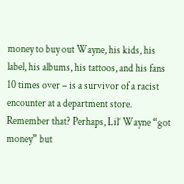money to buy out Wayne, his kids, his label, his albums, his tattoos, and his fans 10 times over – is a survivor of a racist encounter at a department store. Remember that? Perhaps, Lil’ Wayne “got money” but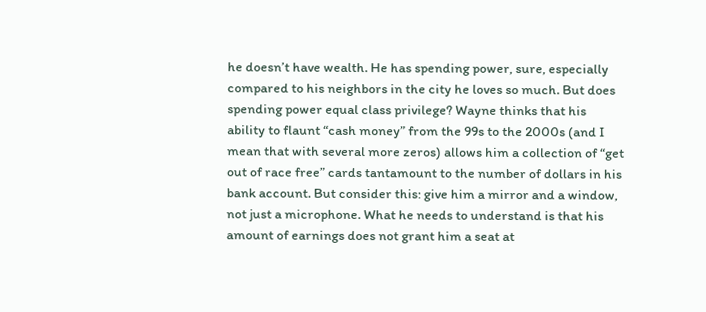he doesn’t have wealth. He has spending power, sure, especially compared to his neighbors in the city he loves so much. But does spending power equal class privilege? Wayne thinks that his ability to flaunt “cash money” from the 99s to the 2000s (and I mean that with several more zeros) allows him a collection of “get out of race free” cards tantamount to the number of dollars in his bank account. But consider this: give him a mirror and a window, not just a microphone. What he needs to understand is that his amount of earnings does not grant him a seat at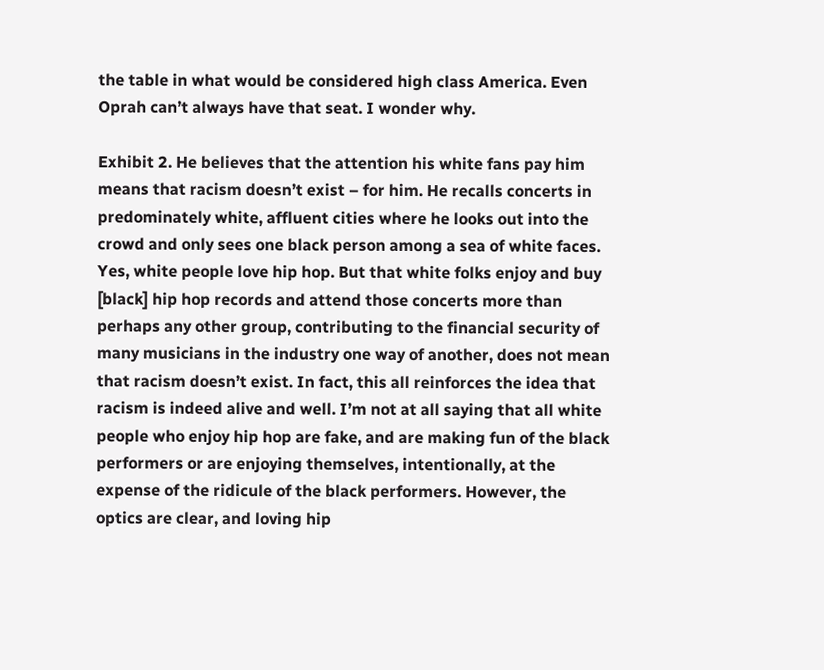the table in what would be considered high class America. Even Oprah can’t always have that seat. I wonder why.

Exhibit 2. He believes that the attention his white fans pay him means that racism doesn’t exist – for him. He recalls concerts in predominately white, affluent cities where he looks out into the crowd and only sees one black person among a sea of white faces. Yes, white people love hip hop. But that white folks enjoy and buy [black] hip hop records and attend those concerts more than perhaps any other group, contributing to the financial security of many musicians in the industry one way of another, does not mean that racism doesn’t exist. In fact, this all reinforces the idea that racism is indeed alive and well. I’m not at all saying that all white people who enjoy hip hop are fake, and are making fun of the black performers or are enjoying themselves, intentionally, at the expense of the ridicule of the black performers. However, the optics are clear, and loving hip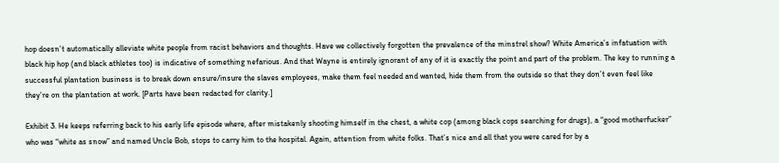hop doesn’t automatically alleviate white people from racist behaviors and thoughts. Have we collectively forgotten the prevalence of the minstrel show? White America’s infatuation with black hip hop (and black athletes too) is indicative of something nefarious. And that Wayne is entirely ignorant of any of it is exactly the point and part of the problem. The key to running a successful plantation business is to break down ensure/insure the slaves employees, make them feel needed and wanted, hide them from the outside so that they don’t even feel like they’re on the plantation at work. [Parts have been redacted for clarity.]

Exhibit 3. He keeps referring back to his early life episode where, after mistakenly shooting himself in the chest, a white cop (among black cops searching for drugs), a “good motherfucker” who was “white as snow” and named Uncle Bob, stops to carry him to the hospital. Again, attention from white folks. That’s nice and all that you were cared for by a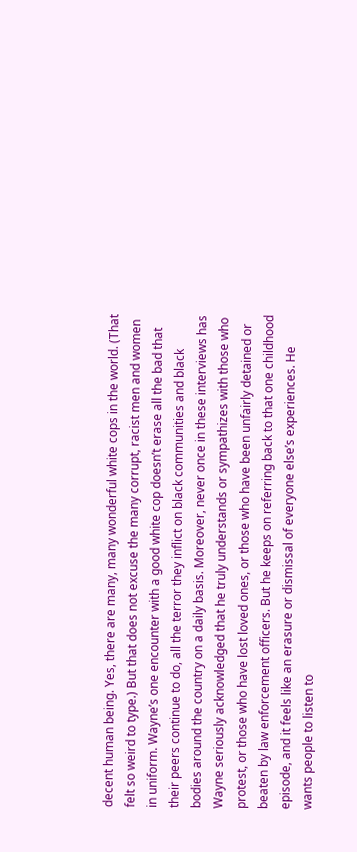decent human being. Yes, there are many, many wonderful white cops in the world. (That felt so weird to type.) But that does not excuse the many corrupt, racist men and women in uniform. Wayne’s one encounter with a good white cop doesn’t erase all the bad that their peers continue to do, all the terror they inflict on black communities and black bodies around the country on a daily basis. Moreover, never once in these interviews has Wayne seriously acknowledged that he truly understands or sympathizes with those who protest, or those who have lost loved ones, or those who have been unfairly detained or beaten by law enforcement officers. But he keeps on referring back to that one childhood episode, and it feels like an erasure or dismissal of everyone else’s experiences. He wants people to listen to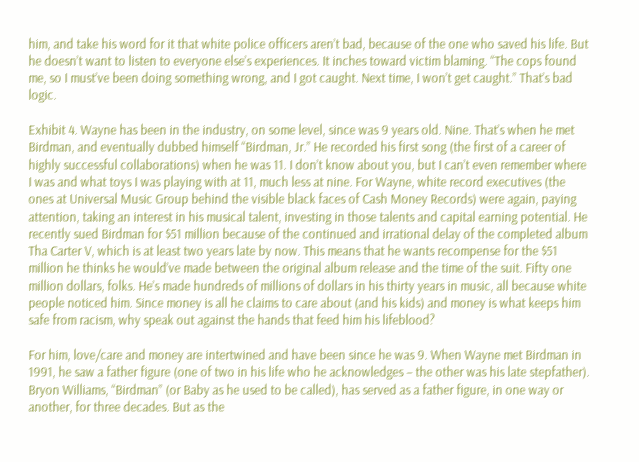him, and take his word for it that white police officers aren’t bad, because of the one who saved his life. But he doesn’t want to listen to everyone else’s experiences. It inches toward victim blaming. “The cops found me, so I must’ve been doing something wrong, and I got caught. Next time, I won’t get caught.” That’s bad logic.

Exhibit 4. Wayne has been in the industry, on some level, since was 9 years old. Nine. That’s when he met Birdman, and eventually dubbed himself “Birdman, Jr.” He recorded his first song (the first of a career of highly successful collaborations) when he was 11. I don’t know about you, but I can’t even remember where I was and what toys I was playing with at 11, much less at nine. For Wayne, white record executives (the ones at Universal Music Group behind the visible black faces of Cash Money Records) were again, paying attention, taking an interest in his musical talent, investing in those talents and capital earning potential. He recently sued Birdman for $51 million because of the continued and irrational delay of the completed album Tha Carter V, which is at least two years late by now. This means that he wants recompense for the $51 million he thinks he would’ve made between the original album release and the time of the suit. Fifty one million dollars, folks. He’s made hundreds of millions of dollars in his thirty years in music, all because white people noticed him. Since money is all he claims to care about (and his kids) and money is what keeps him safe from racism, why speak out against the hands that feed him his lifeblood?

For him, love/care and money are intertwined and have been since he was 9. When Wayne met Birdman in 1991, he saw a father figure (one of two in his life who he acknowledges – the other was his late stepfather). Bryon Williams, “Birdman” (or Baby as he used to be called), has served as a father figure, in one way or another, for three decades. But as the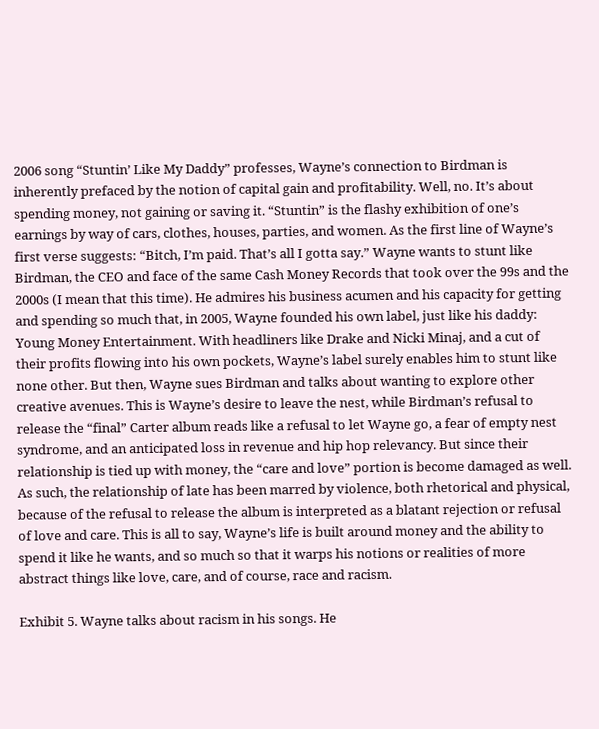2006 song “Stuntin’ Like My Daddy” professes, Wayne’s connection to Birdman is inherently prefaced by the notion of capital gain and profitability. Well, no. It’s about spending money, not gaining or saving it. “Stuntin” is the flashy exhibition of one’s earnings by way of cars, clothes, houses, parties, and women. As the first line of Wayne’s first verse suggests: “Bitch, I’m paid. That’s all I gotta say.” Wayne wants to stunt like Birdman, the CEO and face of the same Cash Money Records that took over the 99s and the 2000s (I mean that this time). He admires his business acumen and his capacity for getting and spending so much that, in 2005, Wayne founded his own label, just like his daddy: Young Money Entertainment. With headliners like Drake and Nicki Minaj, and a cut of their profits flowing into his own pockets, Wayne’s label surely enables him to stunt like none other. But then, Wayne sues Birdman and talks about wanting to explore other creative avenues. This is Wayne’s desire to leave the nest, while Birdman’s refusal to release the “final” Carter album reads like a refusal to let Wayne go, a fear of empty nest syndrome, and an anticipated loss in revenue and hip hop relevancy. But since their relationship is tied up with money, the “care and love” portion is become damaged as well. As such, the relationship of late has been marred by violence, both rhetorical and physical, because of the refusal to release the album is interpreted as a blatant rejection or refusal of love and care. This is all to say, Wayne’s life is built around money and the ability to spend it like he wants, and so much so that it warps his notions or realities of more abstract things like love, care, and of course, race and racism.

Exhibit 5. Wayne talks about racism in his songs. He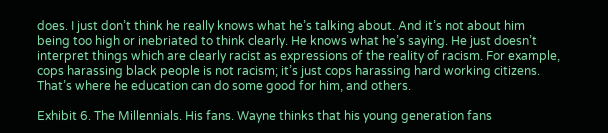does. I just don’t think he really knows what he’s talking about. And it’s not about him being too high or inebriated to think clearly. He knows what he’s saying. He just doesn’t interpret things which are clearly racist as expressions of the reality of racism. For example, cops harassing black people is not racism; it’s just cops harassing hard working citizens. That’s where he education can do some good for him, and others.

Exhibit 6. The Millennials. His fans. Wayne thinks that his young generation fans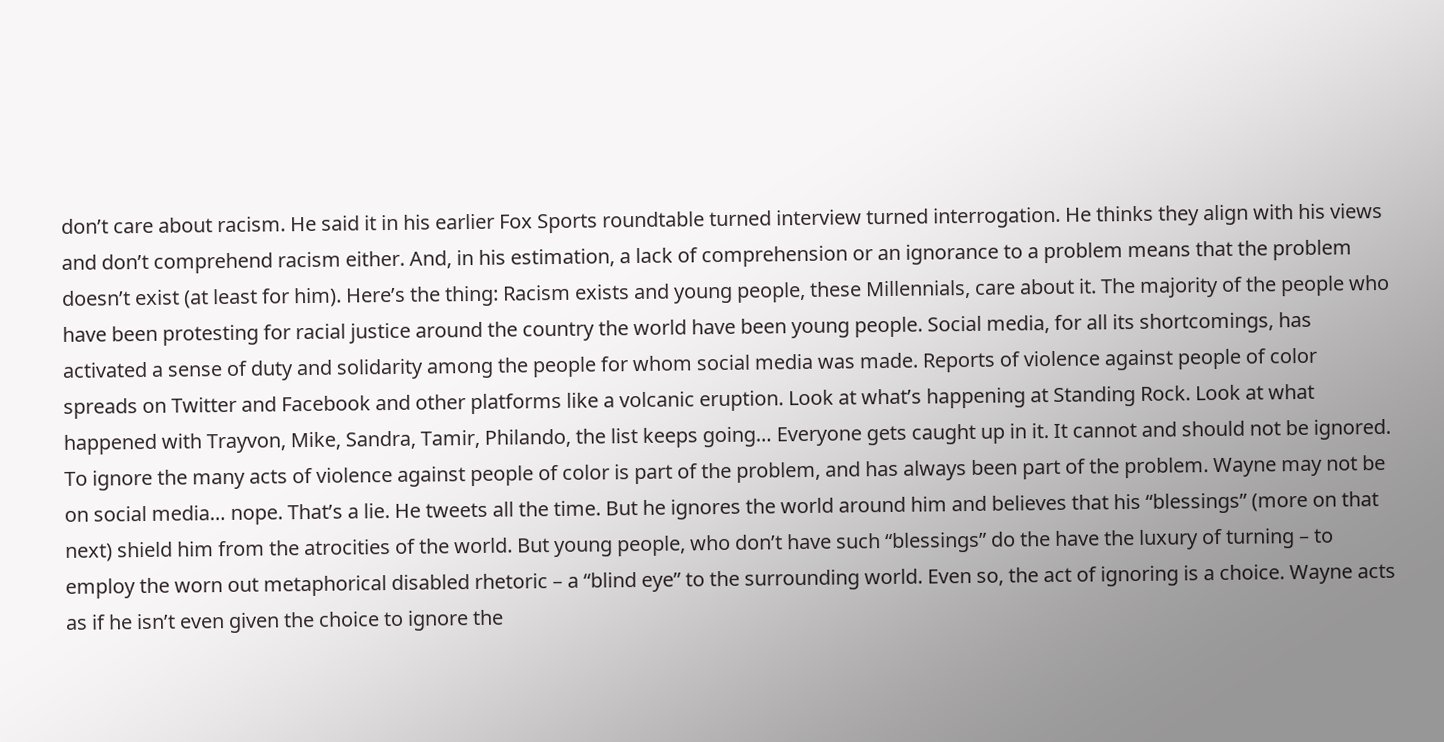don’t care about racism. He said it in his earlier Fox Sports roundtable turned interview turned interrogation. He thinks they align with his views and don’t comprehend racism either. And, in his estimation, a lack of comprehension or an ignorance to a problem means that the problem doesn’t exist (at least for him). Here’s the thing: Racism exists and young people, these Millennials, care about it. The majority of the people who have been protesting for racial justice around the country the world have been young people. Social media, for all its shortcomings, has activated a sense of duty and solidarity among the people for whom social media was made. Reports of violence against people of color spreads on Twitter and Facebook and other platforms like a volcanic eruption. Look at what’s happening at Standing Rock. Look at what happened with Trayvon, Mike, Sandra, Tamir, Philando, the list keeps going… Everyone gets caught up in it. It cannot and should not be ignored. To ignore the many acts of violence against people of color is part of the problem, and has always been part of the problem. Wayne may not be on social media… nope. That’s a lie. He tweets all the time. But he ignores the world around him and believes that his “blessings” (more on that next) shield him from the atrocities of the world. But young people, who don’t have such “blessings” do the have the luxury of turning – to employ the worn out metaphorical disabled rhetoric – a “blind eye” to the surrounding world. Even so, the act of ignoring is a choice. Wayne acts as if he isn’t even given the choice to ignore the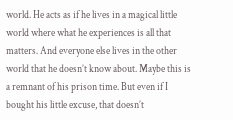world. He acts as if he lives in a magical little world where what he experiences is all that matters. And everyone else lives in the other world that he doesn’t know about. Maybe this is a remnant of his prison time. But even if I bought his little excuse, that doesn’t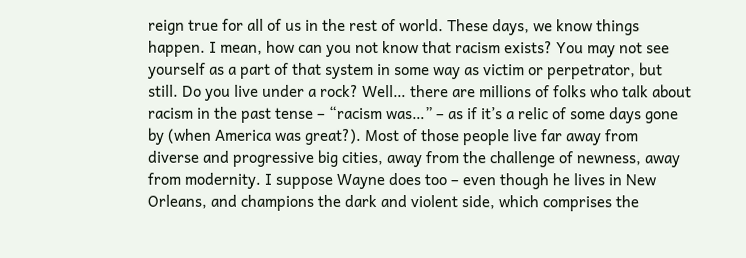reign true for all of us in the rest of world. These days, we know things happen. I mean, how can you not know that racism exists? You may not see yourself as a part of that system in some way as victim or perpetrator, but still. Do you live under a rock? Well… there are millions of folks who talk about racism in the past tense – “racism was…” – as if it’s a relic of some days gone by (when America was great?). Most of those people live far away from diverse and progressive big cities, away from the challenge of newness, away from modernity. I suppose Wayne does too – even though he lives in New Orleans, and champions the dark and violent side, which comprises the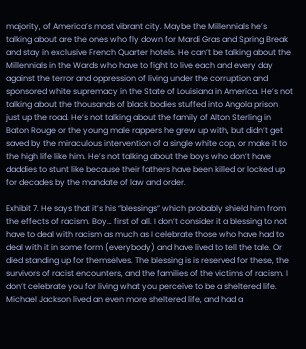majority, of America’s most vibrant city. Maybe the Millennials he’s talking about are the ones who fly down for Mardi Gras and Spring Break and stay in exclusive French Quarter hotels. He can’t be talking about the Millennials in the Wards who have to fight to live each and every day against the terror and oppression of living under the corruption and sponsored white supremacy in the State of Louisiana in America. He’s not talking about the thousands of black bodies stuffed into Angola prison just up the road. He’s not talking about the family of Alton Sterling in Baton Rouge or the young male rappers he grew up with, but didn’t get saved by the miraculous intervention of a single white cop, or make it to the high life like him. He’s not talking about the boys who don’t have daddies to stunt like because their fathers have been killed or locked up for decades by the mandate of law and order.

Exhibit 7. He says that it’s his “blessings” which probably shield him from the effects of racism. Boy… first of all. I don’t consider it a blessing to not have to deal with racism as much as I celebrate those who have had to deal with it in some form (everybody) and have lived to tell the tale. Or died standing up for themselves. The blessing is is reserved for these, the survivors of racist encounters, and the families of the victims of racism. I don’t celebrate you for living what you perceive to be a sheltered life. Michael Jackson lived an even more sheltered life, and had a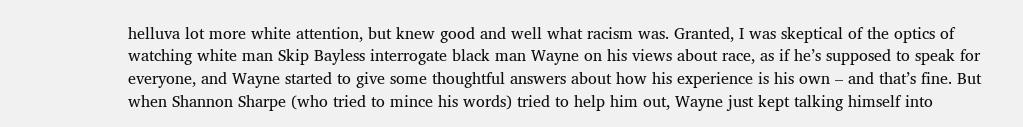helluva lot more white attention, but knew good and well what racism was. Granted, I was skeptical of the optics of watching white man Skip Bayless interrogate black man Wayne on his views about race, as if he’s supposed to speak for everyone, and Wayne started to give some thoughtful answers about how his experience is his own – and that’s fine. But when Shannon Sharpe (who tried to mince his words) tried to help him out, Wayne just kept talking himself into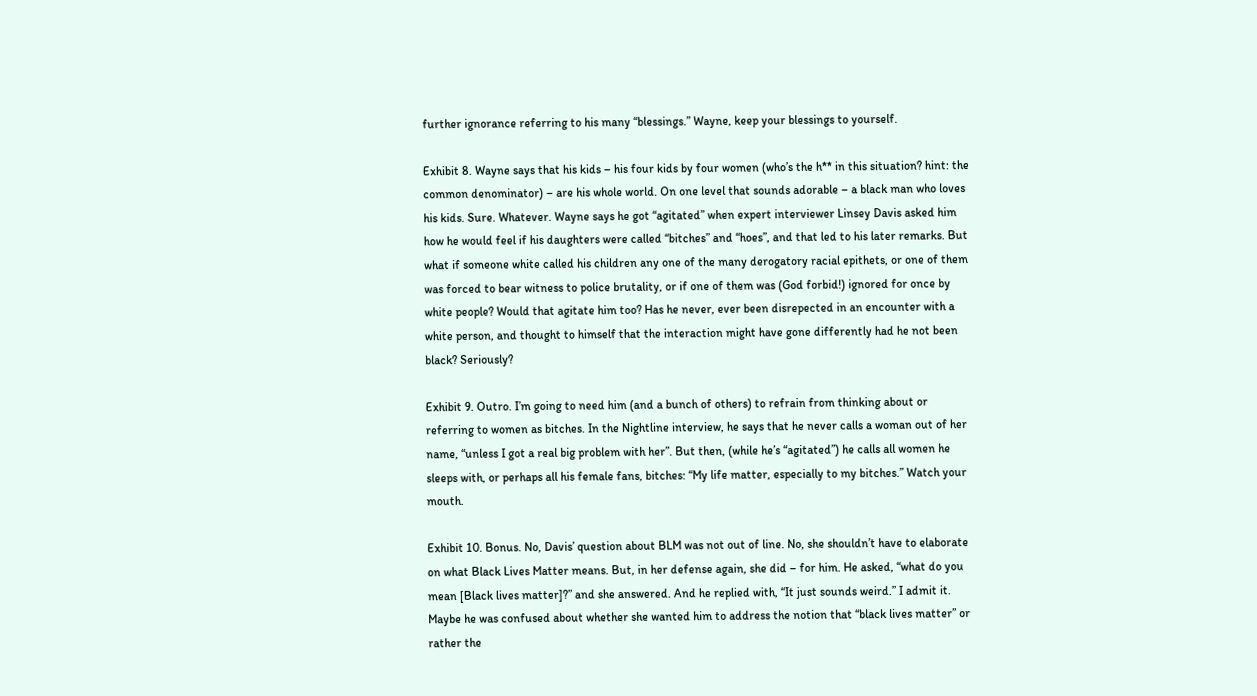further ignorance referring to his many “blessings.” Wayne, keep your blessings to yourself.

Exhibit 8. Wayne says that his kids – his four kids by four women (who’s the h** in this situation? hint: the common denominator) – are his whole world. On one level that sounds adorable – a black man who loves his kids. Sure. Whatever. Wayne says he got “agitated” when expert interviewer Linsey Davis asked him how he would feel if his daughters were called “bitches” and “hoes”, and that led to his later remarks. But what if someone white called his children any one of the many derogatory racial epithets, or one of them was forced to bear witness to police brutality, or if one of them was (God forbid!) ignored for once by white people? Would that agitate him too? Has he never, ever been disrepected in an encounter with a white person, and thought to himself that the interaction might have gone differently had he not been black? Seriously?

Exhibit 9. Outro. I’m going to need him (and a bunch of others) to refrain from thinking about or referring to women as bitches. In the Nightline interview, he says that he never calls a woman out of her name, “unless I got a real big problem with her”. But then, (while he’s “agitated”) he calls all women he sleeps with, or perhaps all his female fans, bitches: “My life matter, especially to my bitches.” Watch your mouth.

Exhibit 10. Bonus. No, Davis’ question about BLM was not out of line. No, she shouldn’t have to elaborate on what Black Lives Matter means. But, in her defense again, she did – for him. He asked, “what do you mean [Black lives matter]?” and she answered. And he replied with, “It just sounds weird.” I admit it. Maybe he was confused about whether she wanted him to address the notion that “black lives matter” or rather the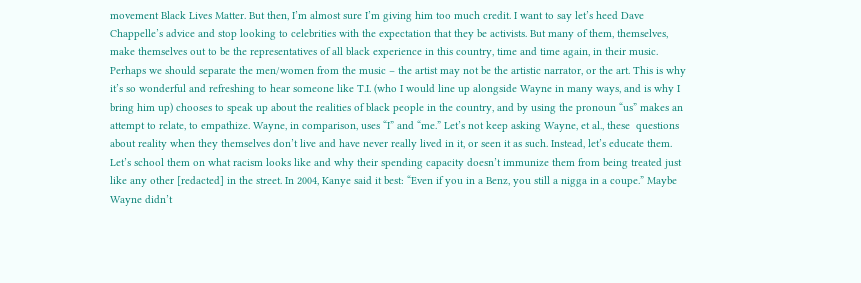movement Black Lives Matter. But then, I’m almost sure I’m giving him too much credit. I want to say let’s heed Dave Chappelle’s advice and stop looking to celebrities with the expectation that they be activists. But many of them, themselves, make themselves out to be the representatives of all black experience in this country, time and time again, in their music. Perhaps we should separate the men/women from the music – the artist may not be the artistic narrator, or the art. This is why it’s so wonderful and refreshing to hear someone like T.I. (who I would line up alongside Wayne in many ways, and is why I bring him up) chooses to speak up about the realities of black people in the country, and by using the pronoun “us” makes an attempt to relate, to empathize. Wayne, in comparison, uses “I” and “me.” Let’s not keep asking Wayne, et al., these  questions about reality when they themselves don’t live and have never really lived in it, or seen it as such. Instead, let’s educate them. Let’s school them on what racism looks like and why their spending capacity doesn’t immunize them from being treated just like any other [redacted] in the street. In 2004, Kanye said it best: “Even if you in a Benz, you still a nigga in a coupe.” Maybe Wayne didn’t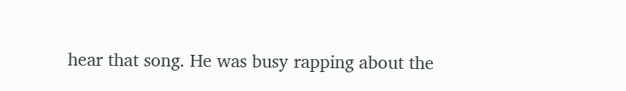hear that song. He was busy rapping about the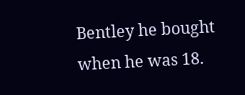Bentley he bought when he was 18.